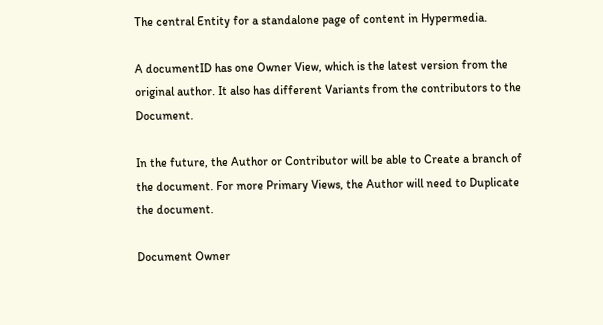The central Entity for a standalone page of content in Hypermedia.

A documentID has one Owner View, which is the latest version from the original author. It also has different Variants from the contributors to the Document.

In the future, the Author or Contributor will be able to Create a branch of the document. For more Primary Views, the Author will need to Duplicate the document.

Document Owner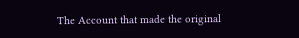The Account that made the original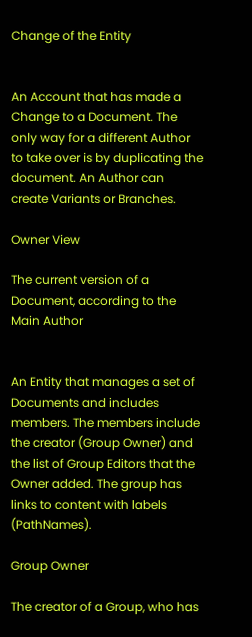Change of the Entity


An Account that has made a Change to a Document. The only way for a different Author to take over is by duplicating the document. An Author can create Variants or Branches.

Owner View

The current version of a Document, according to the Main Author


An Entity that manages a set of Documents and includes members. The members include the creator (Group Owner) and the list of Group Editors that the Owner added. The group has links to content with labels (PathNames).

Group Owner

The creator of a Group, who has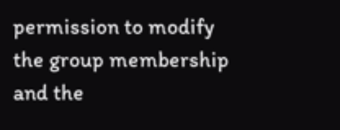permission to modify the group membership and the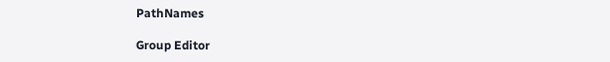PathNames

Group Editor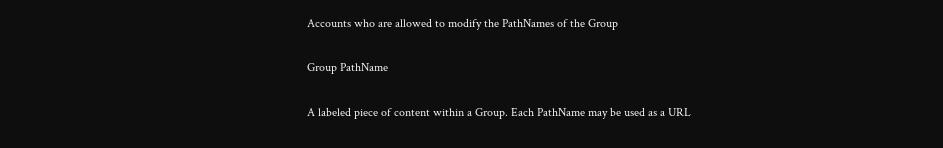Accounts who are allowed to modify the PathNames of the Group

Group PathName

A labeled piece of content within a Group. Each PathName may be used as a URL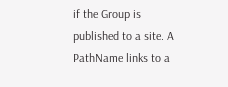if the Group is published to a site. A PathName links to a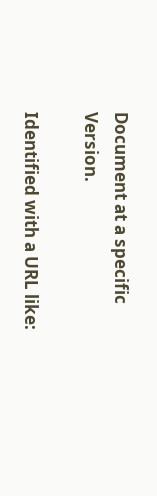Document at a specific Version.

Identified with a URL like: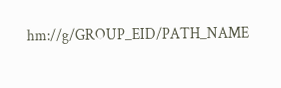hm://g/GROUP_EID/PATH_NAME